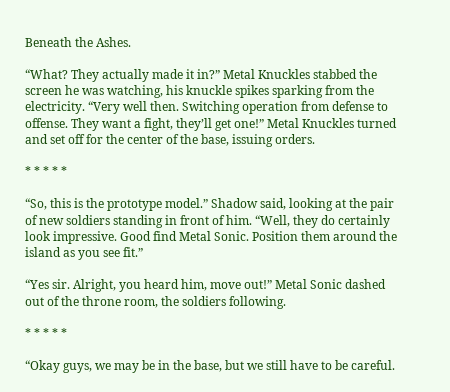Beneath the Ashes.

“What? They actually made it in?” Metal Knuckles stabbed the screen he was watching, his knuckle spikes sparking from the electricity. “Very well then. Switching operation from defense to offense. They want a fight, they’ll get one!” Metal Knuckles turned and set off for the center of the base, issuing orders.

* * * * *

“So, this is the prototype model.” Shadow said, looking at the pair of new soldiers standing in front of him. “Well, they do certainly look impressive. Good find Metal Sonic. Position them around the island as you see fit.”

“Yes sir. Alright, you heard him, move out!” Metal Sonic dashed out of the throne room, the soldiers following.

* * * * *

“Okay guys, we may be in the base, but we still have to be careful.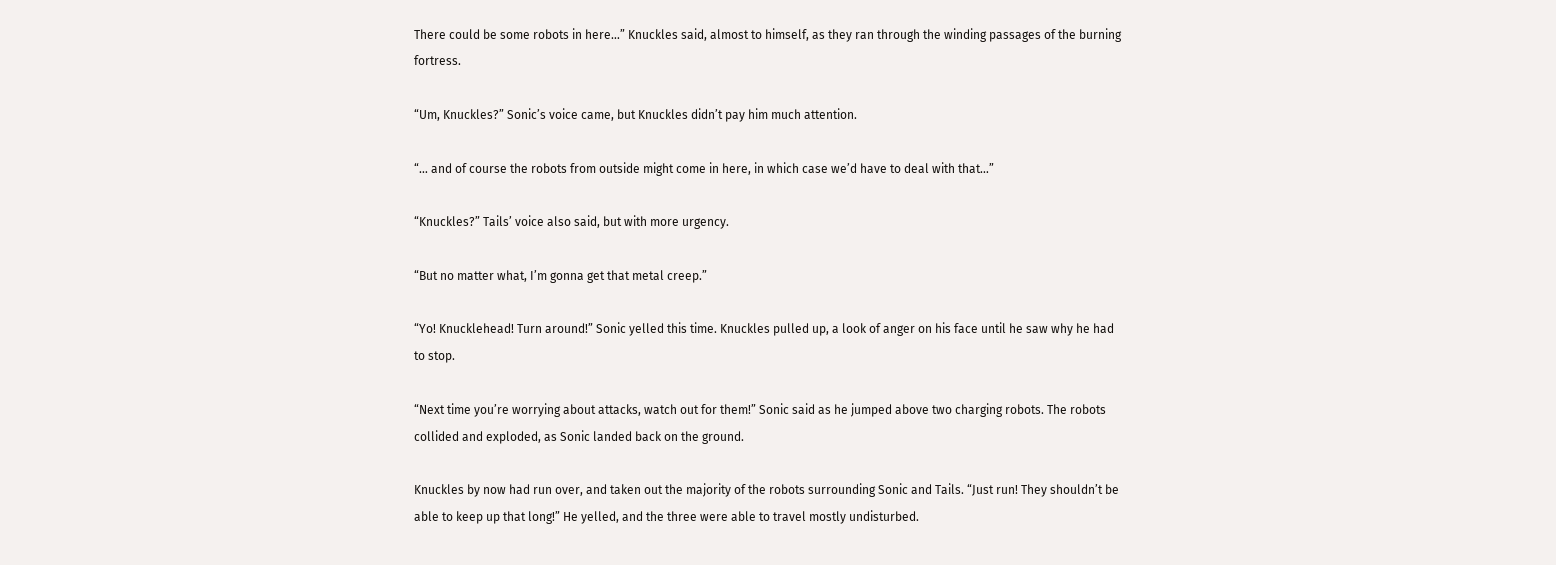There could be some robots in here…” Knuckles said, almost to himself, as they ran through the winding passages of the burning fortress.

“Um, Knuckles?” Sonic’s voice came, but Knuckles didn’t pay him much attention.

“… and of course the robots from outside might come in here, in which case we’d have to deal with that…”

“Knuckles?” Tails’ voice also said, but with more urgency.

“But no matter what, I’m gonna get that metal creep.”

“Yo! Knucklehead! Turn around!” Sonic yelled this time. Knuckles pulled up, a look of anger on his face until he saw why he had to stop.

“Next time you’re worrying about attacks, watch out for them!” Sonic said as he jumped above two charging robots. The robots collided and exploded, as Sonic landed back on the ground.

Knuckles by now had run over, and taken out the majority of the robots surrounding Sonic and Tails. “Just run! They shouldn’t be able to keep up that long!” He yelled, and the three were able to travel mostly undisturbed.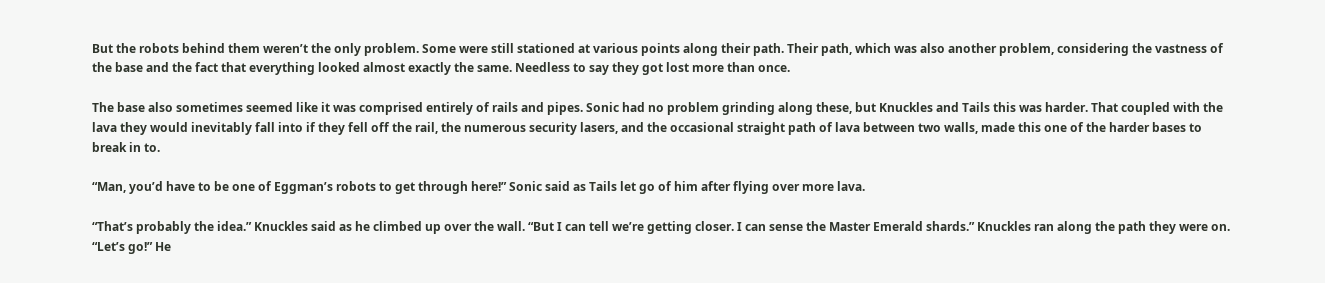But the robots behind them weren’t the only problem. Some were still stationed at various points along their path. Their path, which was also another problem, considering the vastness of the base and the fact that everything looked almost exactly the same. Needless to say they got lost more than once.

The base also sometimes seemed like it was comprised entirely of rails and pipes. Sonic had no problem grinding along these, but Knuckles and Tails this was harder. That coupled with the lava they would inevitably fall into if they fell off the rail, the numerous security lasers, and the occasional straight path of lava between two walls, made this one of the harder bases to break in to.

“Man, you’d have to be one of Eggman’s robots to get through here!” Sonic said as Tails let go of him after flying over more lava.

“That’s probably the idea.” Knuckles said as he climbed up over the wall. “But I can tell we’re getting closer. I can sense the Master Emerald shards.” Knuckles ran along the path they were on. “Let’s go!” He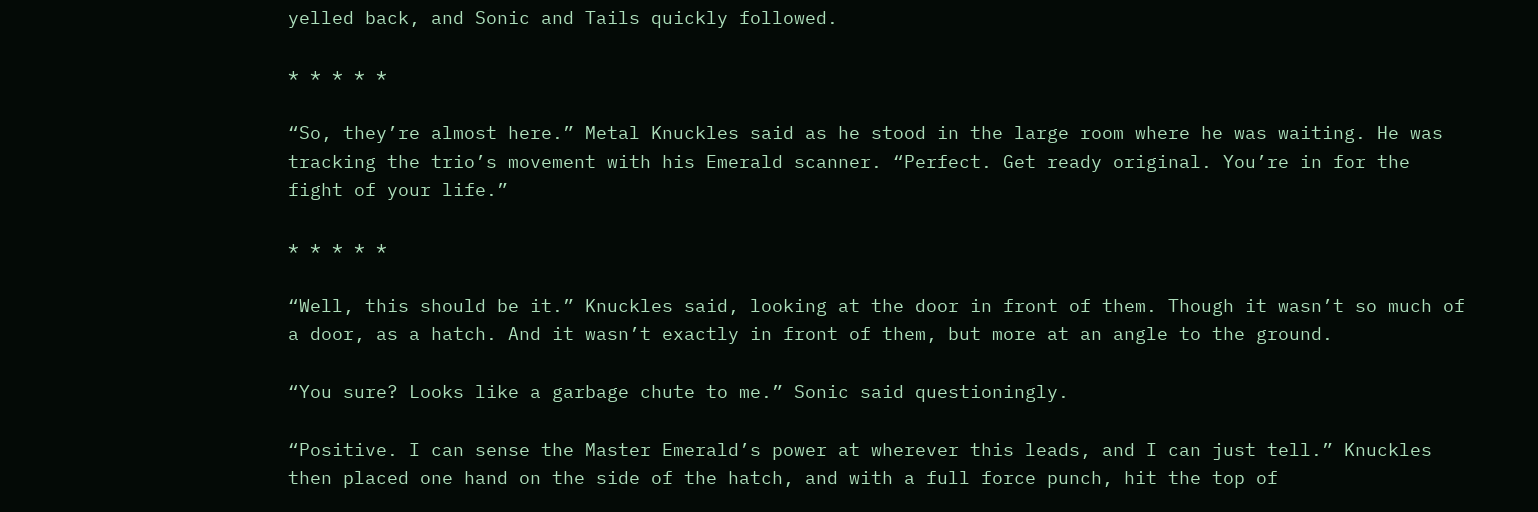yelled back, and Sonic and Tails quickly followed.

* * * * *

“So, they’re almost here.” Metal Knuckles said as he stood in the large room where he was waiting. He was tracking the trio’s movement with his Emerald scanner. “Perfect. Get ready original. You’re in for the fight of your life.”

* * * * *

“Well, this should be it.” Knuckles said, looking at the door in front of them. Though it wasn’t so much of a door, as a hatch. And it wasn’t exactly in front of them, but more at an angle to the ground.

“You sure? Looks like a garbage chute to me.” Sonic said questioningly.

“Positive. I can sense the Master Emerald’s power at wherever this leads, and I can just tell.” Knuckles then placed one hand on the side of the hatch, and with a full force punch, hit the top of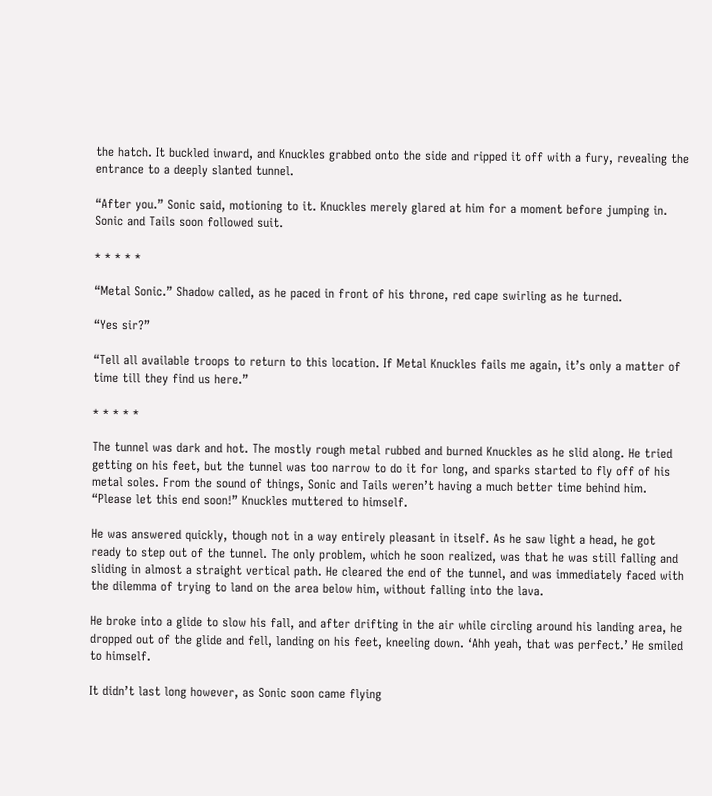the hatch. It buckled inward, and Knuckles grabbed onto the side and ripped it off with a fury, revealing the entrance to a deeply slanted tunnel.

“After you.” Sonic said, motioning to it. Knuckles merely glared at him for a moment before jumping in. Sonic and Tails soon followed suit.

* * * * *

“Metal Sonic.” Shadow called, as he paced in front of his throne, red cape swirling as he turned.

“Yes sir?”

“Tell all available troops to return to this location. If Metal Knuckles fails me again, it’s only a matter of time till they find us here.”

* * * * *

The tunnel was dark and hot. The mostly rough metal rubbed and burned Knuckles as he slid along. He tried getting on his feet, but the tunnel was too narrow to do it for long, and sparks started to fly off of his metal soles. From the sound of things, Sonic and Tails weren’t having a much better time behind him. “Please let this end soon!” Knuckles muttered to himself.

He was answered quickly, though not in a way entirely pleasant in itself. As he saw light a head, he got ready to step out of the tunnel. The only problem, which he soon realized, was that he was still falling and sliding in almost a straight vertical path. He cleared the end of the tunnel, and was immediately faced with the dilemma of trying to land on the area below him, without falling into the lava.

He broke into a glide to slow his fall, and after drifting in the air while circling around his landing area, he dropped out of the glide and fell, landing on his feet, kneeling down. ‘Ahh yeah, that was perfect.’ He smiled to himself.

It didn’t last long however, as Sonic soon came flying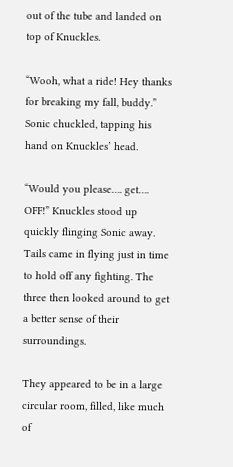out of the tube and landed on top of Knuckles.

“Wooh, what a ride! Hey thanks for breaking my fall, buddy.” Sonic chuckled, tapping his hand on Knuckles’ head.

“Would you please…. get…. OFF!” Knuckles stood up quickly flinging Sonic away. Tails came in flying just in time to hold off any fighting. The three then looked around to get a better sense of their surroundings.

They appeared to be in a large circular room, filled, like much of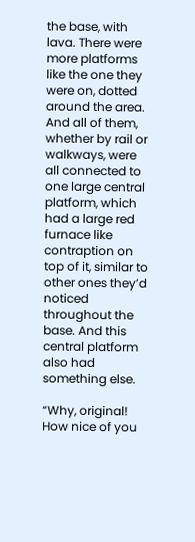the base, with lava. There were more platforms like the one they were on, dotted around the area. And all of them, whether by rail or walkways, were all connected to one large central platform, which had a large red furnace like contraption on top of it, similar to other ones they’d noticed throughout the base. And this central platform also had something else.

“Why, original! How nice of you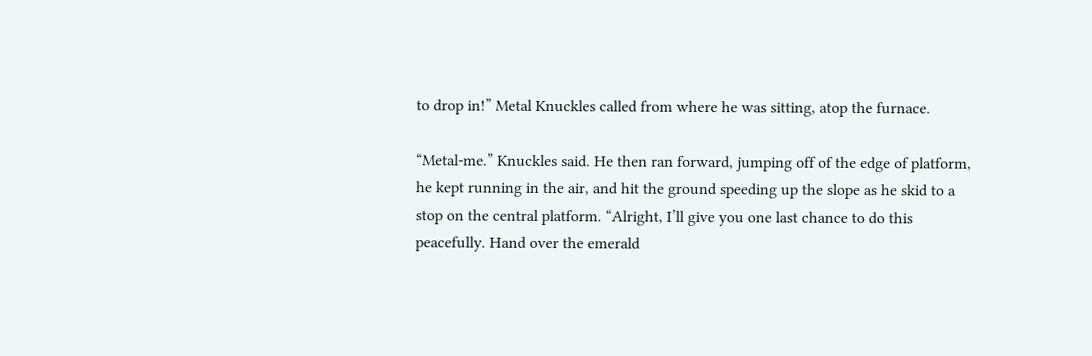to drop in!” Metal Knuckles called from where he was sitting, atop the furnace.

“Metal-me.” Knuckles said. He then ran forward, jumping off of the edge of platform, he kept running in the air, and hit the ground speeding up the slope as he skid to a stop on the central platform. “Alright, I’ll give you one last chance to do this peacefully. Hand over the emerald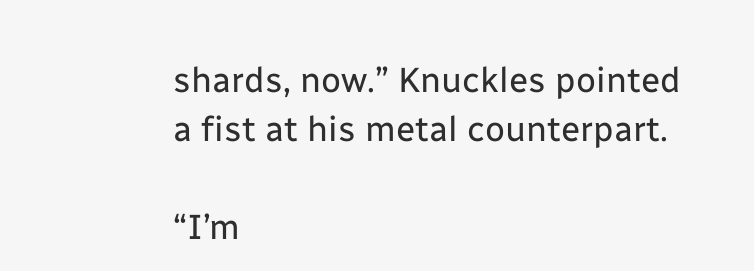shards, now.” Knuckles pointed a fist at his metal counterpart.

“I’m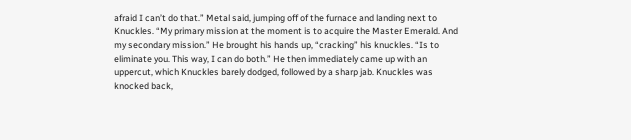afraid I can’t do that.” Metal said, jumping off of the furnace and landing next to Knuckles. “My primary mission at the moment is to acquire the Master Emerald. And my secondary mission.” He brought his hands up, “cracking” his knuckles. “Is to eliminate you. This way, I can do both.” He then immediately came up with an uppercut, which Knuckles barely dodged, followed by a sharp jab. Knuckles was knocked back,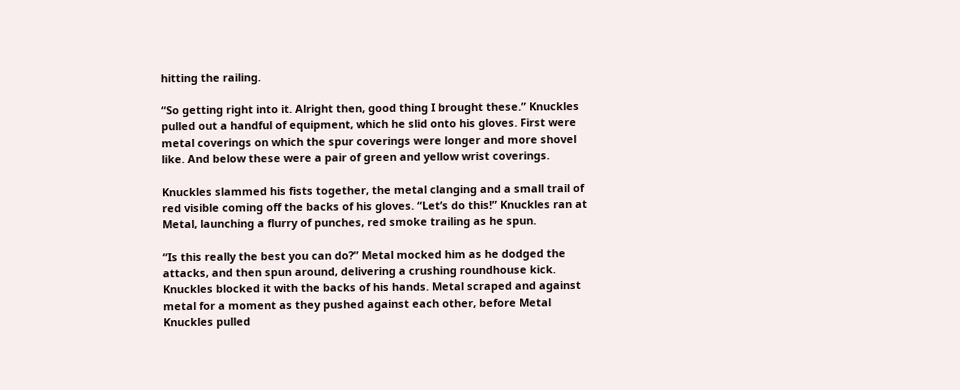hitting the railing.

“So getting right into it. Alright then, good thing I brought these.” Knuckles pulled out a handful of equipment, which he slid onto his gloves. First were metal coverings on which the spur coverings were longer and more shovel like. And below these were a pair of green and yellow wrist coverings.

Knuckles slammed his fists together, the metal clanging and a small trail of red visible coming off the backs of his gloves. “Let’s do this!” Knuckles ran at Metal, launching a flurry of punches, red smoke trailing as he spun.

“Is this really the best you can do?” Metal mocked him as he dodged the attacks, and then spun around, delivering a crushing roundhouse kick. Knuckles blocked it with the backs of his hands. Metal scraped and against metal for a moment as they pushed against each other, before Metal Knuckles pulled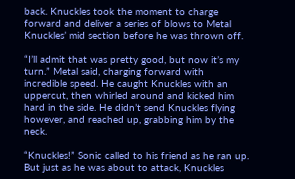back. Knuckles took the moment to charge forward and deliver a series of blows to Metal Knuckles’ mid section before he was thrown off.

“I’ll admit that was pretty good, but now it’s my turn.” Metal said, charging forward with incredible speed. He caught Knuckles with an uppercut, then whirled around and kicked him hard in the side. He didn’t send Knuckles flying however, and reached up, grabbing him by the neck.

“Knuckles!” Sonic called to his friend as he ran up. But just as he was about to attack, Knuckles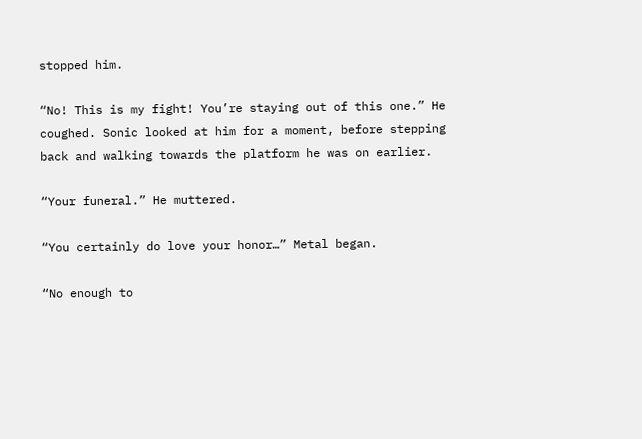stopped him.

“No! This is my fight! You’re staying out of this one.” He coughed. Sonic looked at him for a moment, before stepping back and walking towards the platform he was on earlier.

“Your funeral.” He muttered.

“You certainly do love your honor…” Metal began.

“No enough to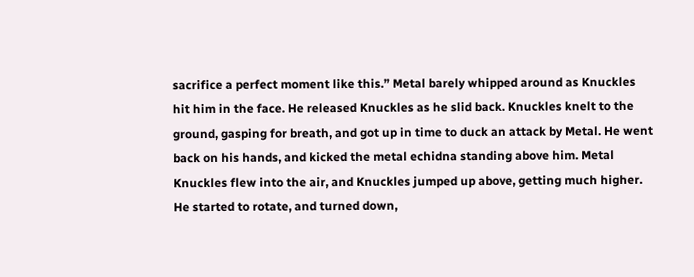sacrifice a perfect moment like this.” Metal barely whipped around as Knuckles hit him in the face. He released Knuckles as he slid back. Knuckles knelt to the ground, gasping for breath, and got up in time to duck an attack by Metal. He went back on his hands, and kicked the metal echidna standing above him. Metal Knuckles flew into the air, and Knuckles jumped up above, getting much higher. He started to rotate, and turned down,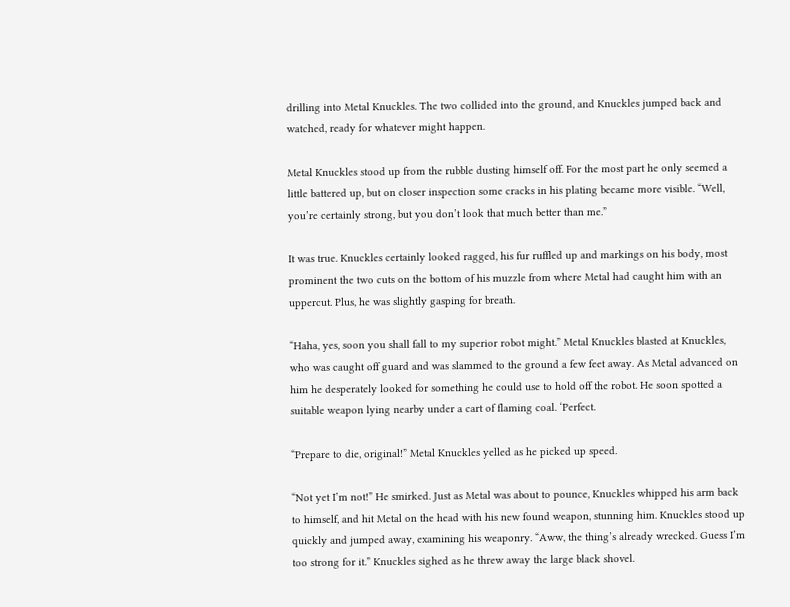drilling into Metal Knuckles. The two collided into the ground, and Knuckles jumped back and watched, ready for whatever might happen.

Metal Knuckles stood up from the rubble dusting himself off. For the most part he only seemed a little battered up, but on closer inspection some cracks in his plating became more visible. “Well, you’re certainly strong, but you don’t look that much better than me.”

It was true. Knuckles certainly looked ragged, his fur ruffled up and markings on his body, most prominent the two cuts on the bottom of his muzzle from where Metal had caught him with an uppercut. Plus, he was slightly gasping for breath.

“Haha, yes, soon you shall fall to my superior robot might.” Metal Knuckles blasted at Knuckles, who was caught off guard and was slammed to the ground a few feet away. As Metal advanced on him he desperately looked for something he could use to hold off the robot. He soon spotted a suitable weapon lying nearby under a cart of flaming coal. ‘Perfect.

“Prepare to die, original!” Metal Knuckles yelled as he picked up speed.

“Not yet I’m not!” He smirked. Just as Metal was about to pounce, Knuckles whipped his arm back to himself, and hit Metal on the head with his new found weapon, stunning him. Knuckles stood up quickly and jumped away, examining his weaponry. “Aww, the thing’s already wrecked. Guess I’m too strong for it.” Knuckles sighed as he threw away the large black shovel.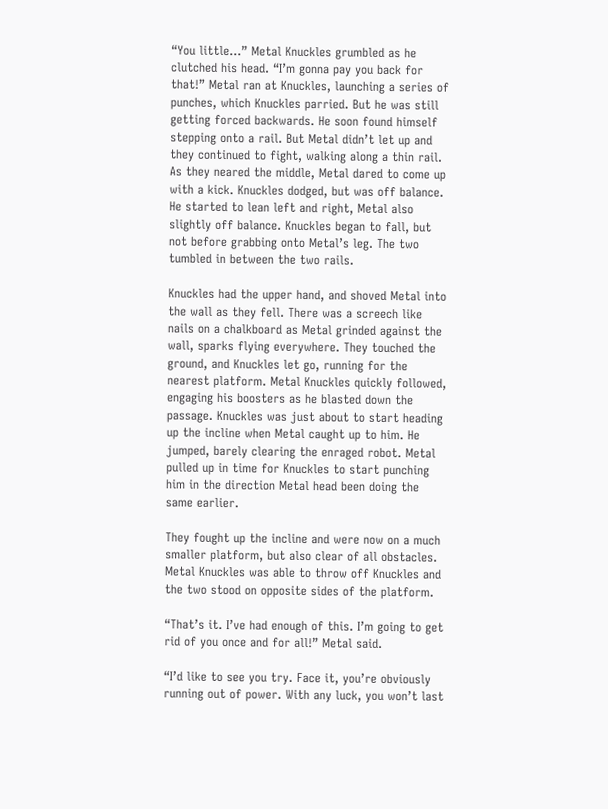“You little…” Metal Knuckles grumbled as he clutched his head. “I’m gonna pay you back for that!” Metal ran at Knuckles, launching a series of punches, which Knuckles parried. But he was still getting forced backwards. He soon found himself stepping onto a rail. But Metal didn’t let up and they continued to fight, walking along a thin rail. As they neared the middle, Metal dared to come up with a kick. Knuckles dodged, but was off balance. He started to lean left and right, Metal also slightly off balance. Knuckles began to fall, but not before grabbing onto Metal’s leg. The two tumbled in between the two rails.

Knuckles had the upper hand, and shoved Metal into the wall as they fell. There was a screech like nails on a chalkboard as Metal grinded against the wall, sparks flying everywhere. They touched the ground, and Knuckles let go, running for the nearest platform. Metal Knuckles quickly followed, engaging his boosters as he blasted down the passage. Knuckles was just about to start heading up the incline when Metal caught up to him. He jumped, barely clearing the enraged robot. Metal pulled up in time for Knuckles to start punching him in the direction Metal head been doing the same earlier.

They fought up the incline and were now on a much smaller platform, but also clear of all obstacles. Metal Knuckles was able to throw off Knuckles and the two stood on opposite sides of the platform.

“That’s it. I’ve had enough of this. I’m going to get rid of you once and for all!” Metal said.

“I’d like to see you try. Face it, you’re obviously running out of power. With any luck, you won’t last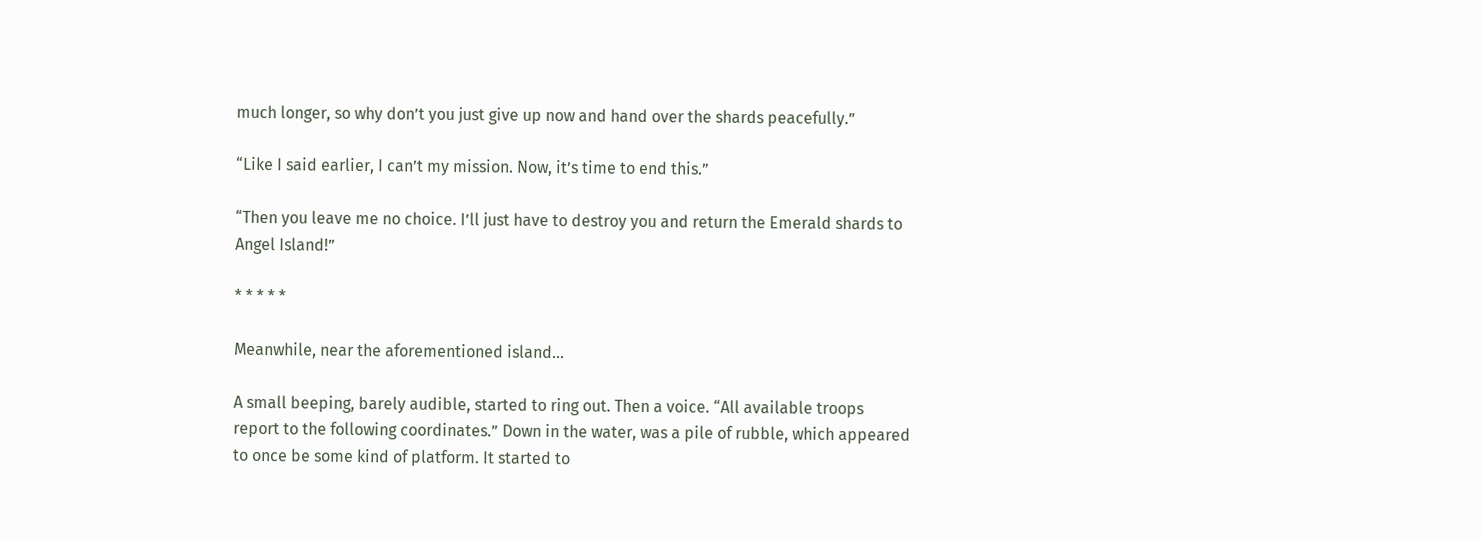much longer, so why don’t you just give up now and hand over the shards peacefully.”

“Like I said earlier, I can’t my mission. Now, it’s time to end this.”

“Then you leave me no choice. I’ll just have to destroy you and return the Emerald shards to Angel Island!”

* * * * *

Meanwhile, near the aforementioned island…

A small beeping, barely audible, started to ring out. Then a voice. “All available troops report to the following coordinates.” Down in the water, was a pile of rubble, which appeared to once be some kind of platform. It started to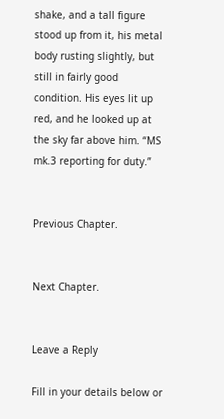shake, and a tall figure stood up from it, his metal body rusting slightly, but still in fairly good condition. His eyes lit up red, and he looked up at the sky far above him. “MS mk.3 reporting for duty.”


Previous Chapter.


Next Chapter.


Leave a Reply

Fill in your details below or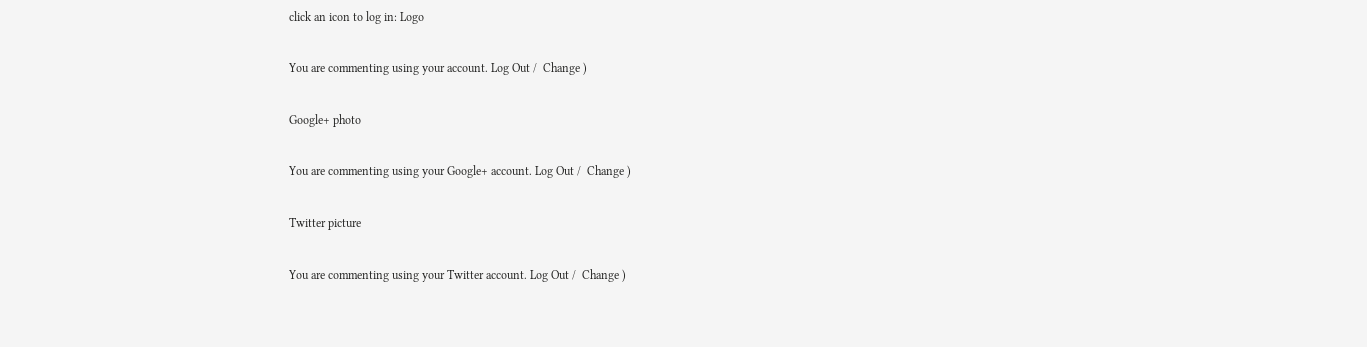click an icon to log in: Logo

You are commenting using your account. Log Out /  Change )

Google+ photo

You are commenting using your Google+ account. Log Out /  Change )

Twitter picture

You are commenting using your Twitter account. Log Out /  Change )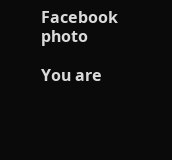Facebook photo

You are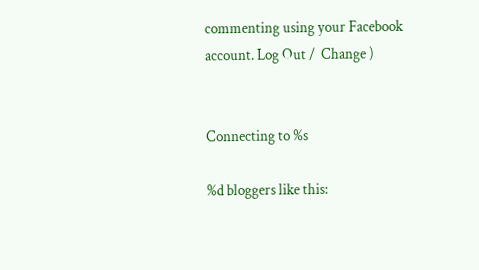commenting using your Facebook account. Log Out /  Change )


Connecting to %s

%d bloggers like this: